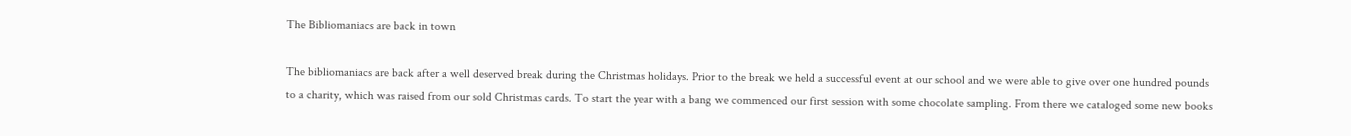The Bibliomaniacs are back in town

The bibliomaniacs are back after a well deserved break during the Christmas holidays. Prior to the break we held a successful event at our school and we were able to give over one hundred pounds to a charity, which was raised from our sold Christmas cards. To start the year with a bang we commenced our first session with some chocolate sampling. From there we cataloged some new books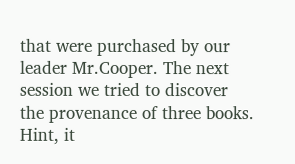that were purchased by our leader Mr.Cooper. The next session we tried to discover the provenance of three books. Hint, it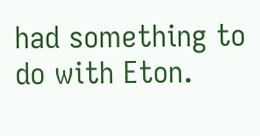had something to do with Eton.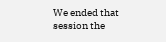We ended that session the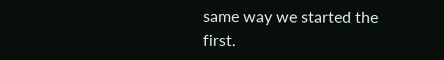same way we started the first.